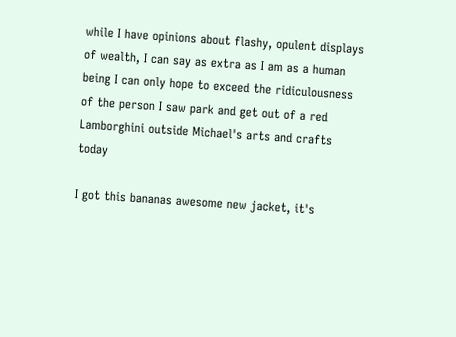while I have opinions about flashy, opulent displays of wealth, I can say as extra as I am as a human being I can only hope to exceed the ridiculousness of the person I saw park and get out of a red Lamborghini outside Michael's arts and crafts today

I got this bananas awesome new jacket, it's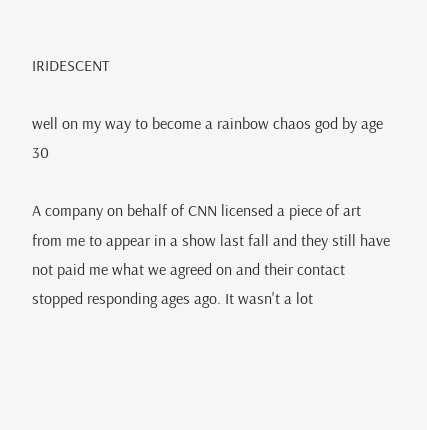IRIDESCENT

well on my way to become a rainbow chaos god by age 30

A company on behalf of CNN licensed a piece of art from me to appear in a show last fall and they still have not paid me what we agreed on and their contact stopped responding ages ago. It wasn't a lot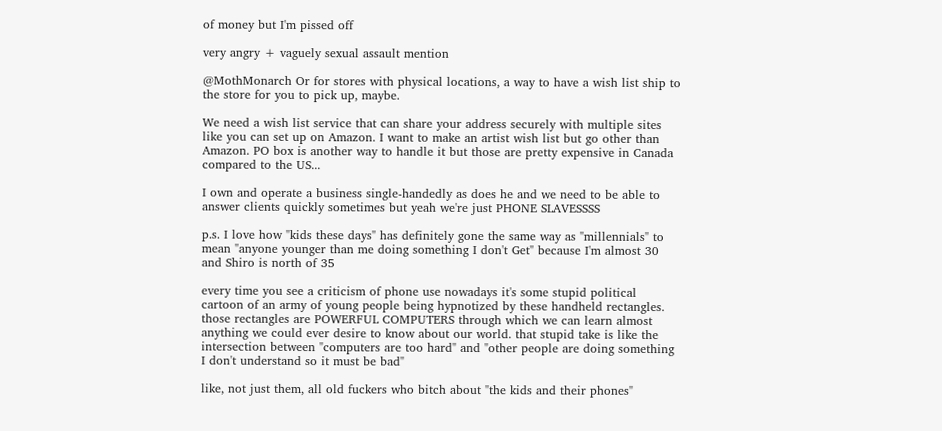of money but I'm pissed off

very angry + vaguely sexual assault mention

@MothMonarch Or for stores with physical locations, a way to have a wish list ship to the store for you to pick up, maybe.

We need a wish list service that can share your address securely with multiple sites like you can set up on Amazon. I want to make an artist wish list but go other than Amazon. PO box is another way to handle it but those are pretty expensive in Canada compared to the US...

I own and operate a business single-handedly as does he and we need to be able to answer clients quickly sometimes but yeah we're just PHONE SLAVESSSS

p.s. I love how "kids these days" has definitely gone the same way as "millennials" to mean "anyone younger than me doing something I don't Get" because I'm almost 30 and Shiro is north of 35

every time you see a criticism of phone use nowadays it's some stupid political cartoon of an army of young people being hypnotized by these handheld rectangles. those rectangles are POWERFUL COMPUTERS through which we can learn almost anything we could ever desire to know about our world. that stupid take is like the intersection between "computers are too hard" and "other people are doing something I don't understand so it must be bad"

like, not just them, all old fuckers who bitch about "the kids and their phones"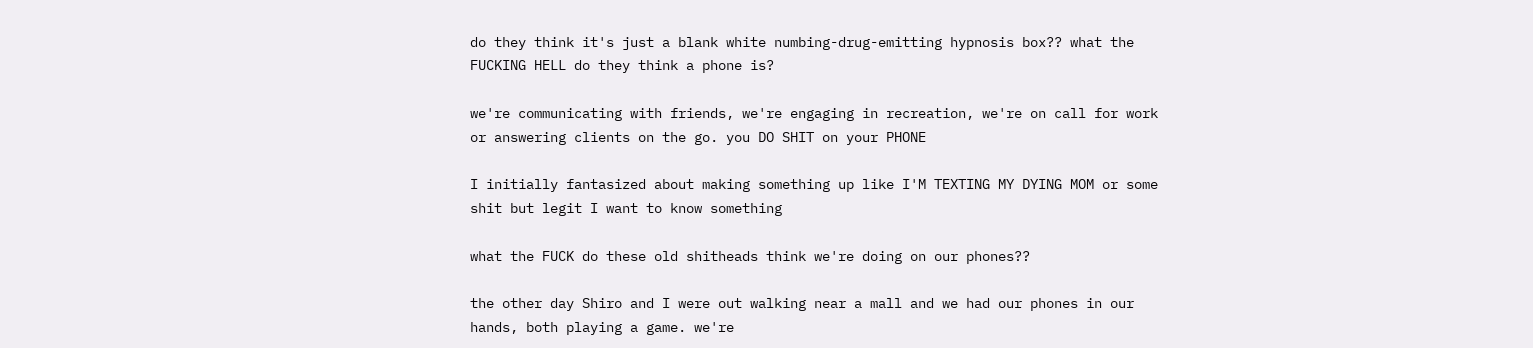do they think it's just a blank white numbing-drug-emitting hypnosis box?? what the FUCKING HELL do they think a phone is?

we're communicating with friends, we're engaging in recreation, we're on call for work or answering clients on the go. you DO SHIT on your PHONE

I initially fantasized about making something up like I'M TEXTING MY DYING MOM or some shit but legit I want to know something

what the FUCK do these old shitheads think we're doing on our phones??

the other day Shiro and I were out walking near a mall and we had our phones in our hands, both playing a game. we're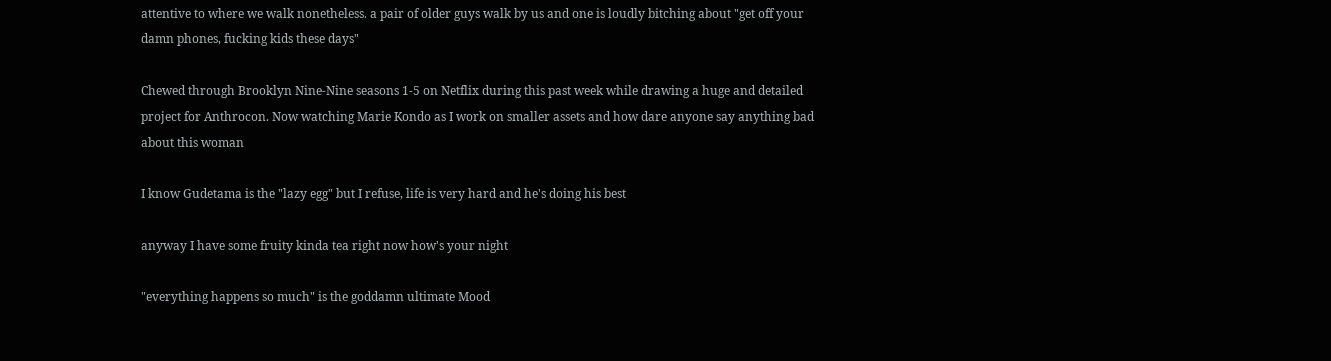attentive to where we walk nonetheless. a pair of older guys walk by us and one is loudly bitching about "get off your damn phones, fucking kids these days"

Chewed through Brooklyn Nine-Nine seasons 1-5 on Netflix during this past week while drawing a huge and detailed project for Anthrocon. Now watching Marie Kondo as I work on smaller assets and how dare anyone say anything bad about this woman

I know Gudetama is the "lazy egg" but I refuse, life is very hard and he's doing his best

anyway I have some fruity kinda tea right now how's your night

"everything happens so much" is the goddamn ultimate Mood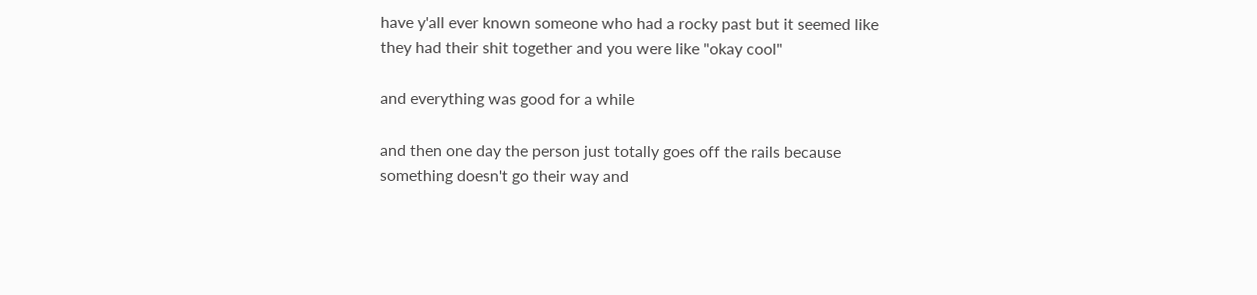have y'all ever known someone who had a rocky past but it seemed like they had their shit together and you were like "okay cool"

and everything was good for a while

and then one day the person just totally goes off the rails because something doesn't go their way and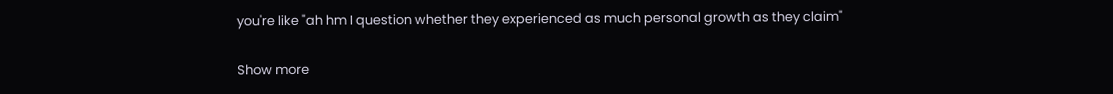you're like "ah hm I question whether they experienced as much personal growth as they claim"

Show more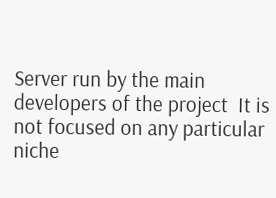Server run by the main developers of the project  It is not focused on any particular niche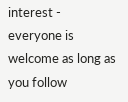interest - everyone is welcome as long as you follow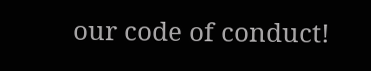our code of conduct!